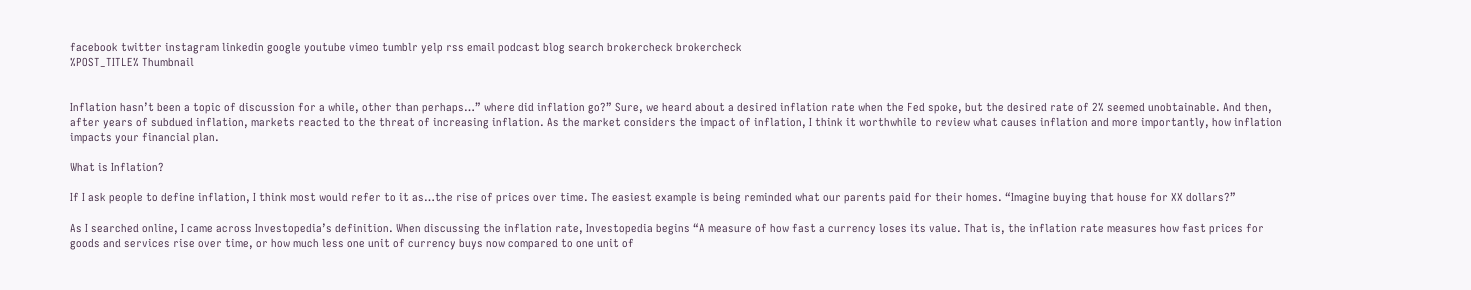facebook twitter instagram linkedin google youtube vimeo tumblr yelp rss email podcast blog search brokercheck brokercheck
%POST_TITLE% Thumbnail


Inflation hasn’t been a topic of discussion for a while, other than perhaps…” where did inflation go?” Sure, we heard about a desired inflation rate when the Fed spoke, but the desired rate of 2% seemed unobtainable. And then, after years of subdued inflation, markets reacted to the threat of increasing inflation. As the market considers the impact of inflation, I think it worthwhile to review what causes inflation and more importantly, how inflation impacts your financial plan.

What is Inflation?

If I ask people to define inflation, I think most would refer to it as…the rise of prices over time. The easiest example is being reminded what our parents paid for their homes. “Imagine buying that house for XX dollars?”

As I searched online, I came across Investopedia’s definition. When discussing the inflation rate, Investopedia begins “A measure of how fast a currency loses its value. That is, the inflation rate measures how fast prices for goods and services rise over time, or how much less one unit of currency buys now compared to one unit of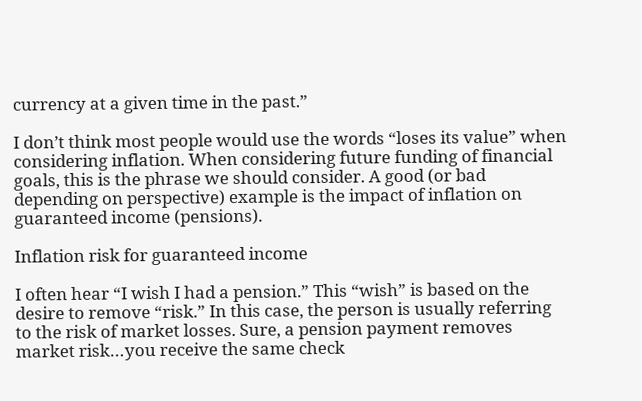currency at a given time in the past.”

I don’t think most people would use the words “loses its value” when considering inflation. When considering future funding of financial goals, this is the phrase we should consider. A good (or bad depending on perspective) example is the impact of inflation on guaranteed income (pensions).

Inflation risk for guaranteed income

I often hear “I wish I had a pension.” This “wish” is based on the desire to remove “risk.” In this case, the person is usually referring to the risk of market losses. Sure, a pension payment removes market risk…you receive the same check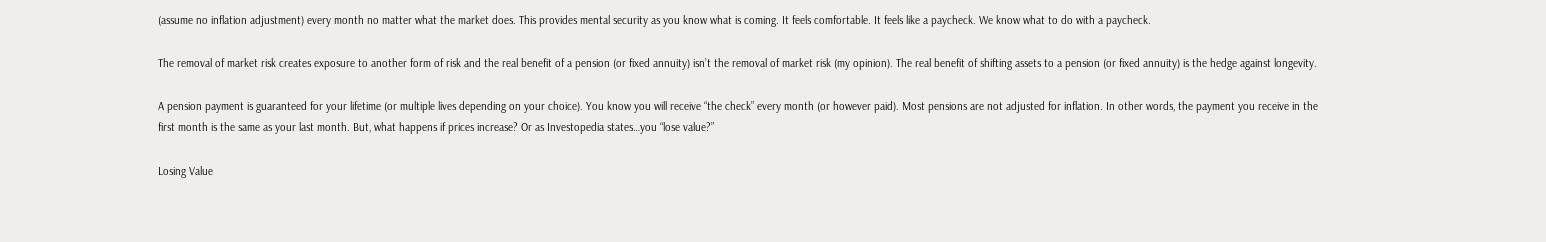(assume no inflation adjustment) every month no matter what the market does. This provides mental security as you know what is coming. It feels comfortable. It feels like a paycheck. We know what to do with a paycheck.

The removal of market risk creates exposure to another form of risk and the real benefit of a pension (or fixed annuity) isn’t the removal of market risk (my opinion). The real benefit of shifting assets to a pension (or fixed annuity) is the hedge against longevity.

A pension payment is guaranteed for your lifetime (or multiple lives depending on your choice). You know you will receive “the check” every month (or however paid). Most pensions are not adjusted for inflation. In other words, the payment you receive in the first month is the same as your last month. But, what happens if prices increase? Or as Investopedia states…you “lose value?”

Losing Value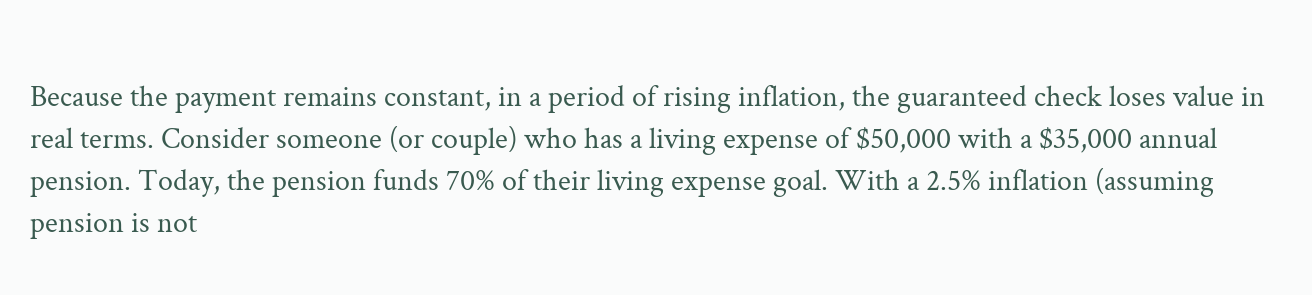Because the payment remains constant, in a period of rising inflation, the guaranteed check loses value in real terms. Consider someone (or couple) who has a living expense of $50,000 with a $35,000 annual pension. Today, the pension funds 70% of their living expense goal. With a 2.5% inflation (assuming pension is not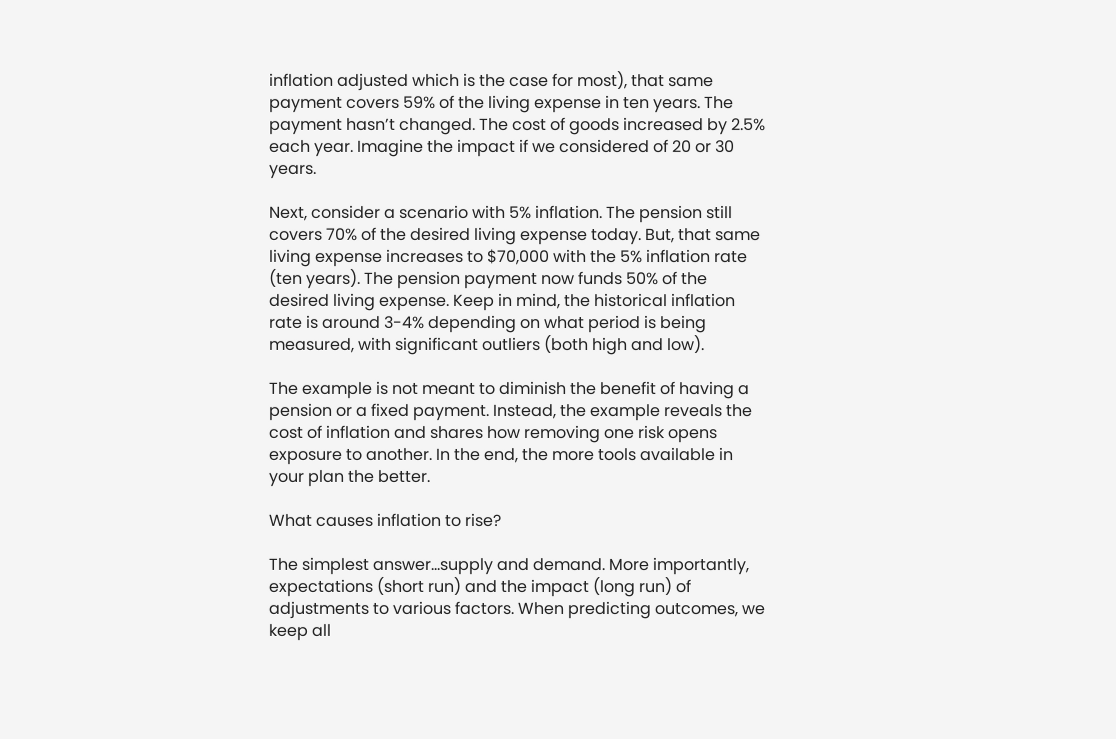inflation adjusted which is the case for most), that same payment covers 59% of the living expense in ten years. The payment hasn’t changed. The cost of goods increased by 2.5% each year. Imagine the impact if we considered of 20 or 30 years.

Next, consider a scenario with 5% inflation. The pension still covers 70% of the desired living expense today. But, that same living expense increases to $70,000 with the 5% inflation rate (ten years). The pension payment now funds 50% of the desired living expense. Keep in mind, the historical inflation rate is around 3-4% depending on what period is being measured, with significant outliers (both high and low).

The example is not meant to diminish the benefit of having a pension or a fixed payment. Instead, the example reveals the cost of inflation and shares how removing one risk opens exposure to another. In the end, the more tools available in your plan the better.

What causes inflation to rise?

The simplest answer…supply and demand. More importantly, expectations (short run) and the impact (long run) of adjustments to various factors. When predicting outcomes, we keep all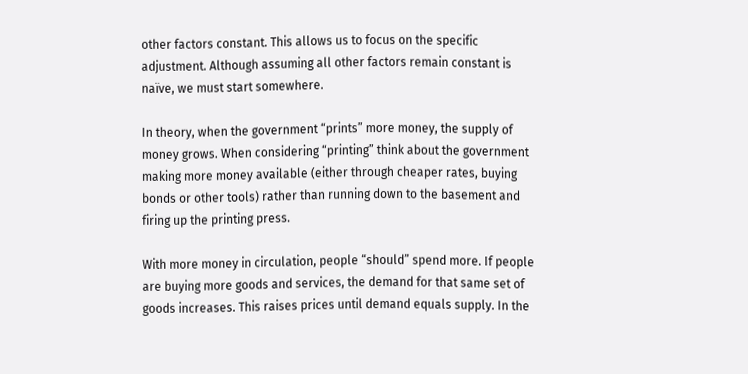other factors constant. This allows us to focus on the specific adjustment. Although assuming all other factors remain constant is naïve, we must start somewhere.

In theory, when the government “prints” more money, the supply of money grows. When considering “printing” think about the government making more money available (either through cheaper rates, buying bonds or other tools) rather than running down to the basement and firing up the printing press.

With more money in circulation, people “should” spend more. If people are buying more goods and services, the demand for that same set of goods increases. This raises prices until demand equals supply. In the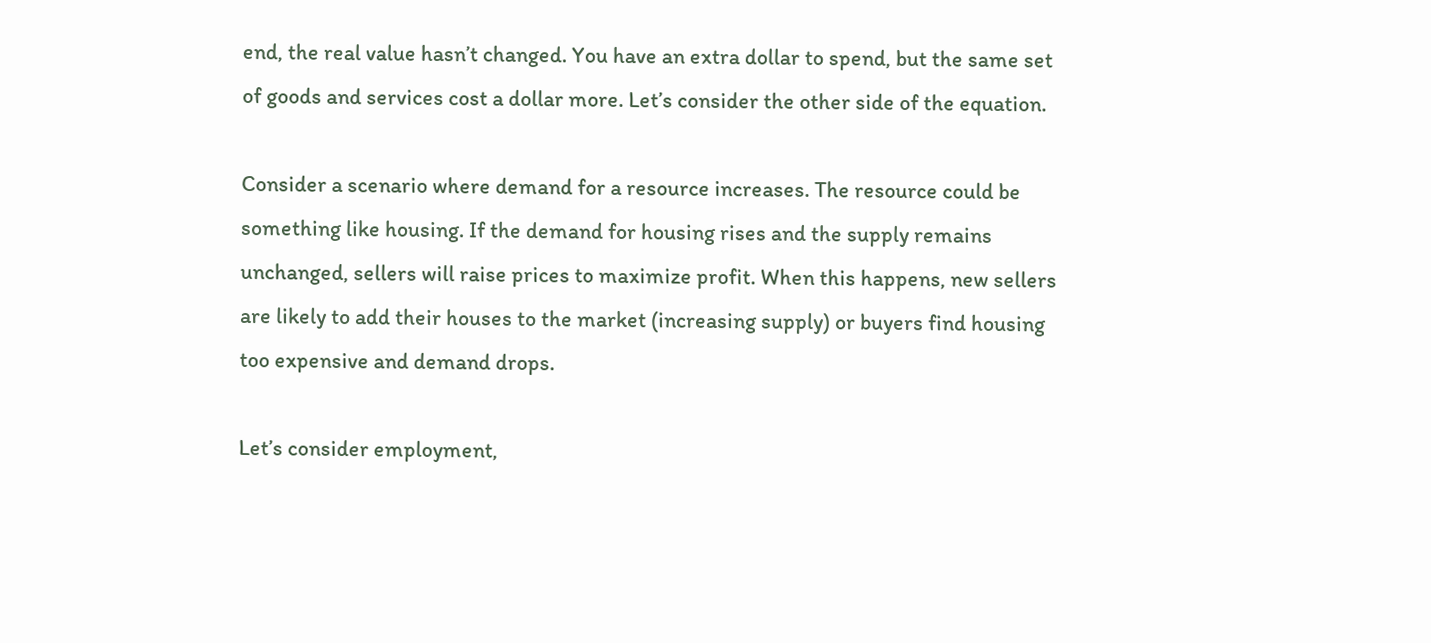end, the real value hasn’t changed. You have an extra dollar to spend, but the same set of goods and services cost a dollar more. Let’s consider the other side of the equation.

Consider a scenario where demand for a resource increases. The resource could be something like housing. If the demand for housing rises and the supply remains unchanged, sellers will raise prices to maximize profit. When this happens, new sellers are likely to add their houses to the market (increasing supply) or buyers find housing too expensive and demand drops.

Let’s consider employment,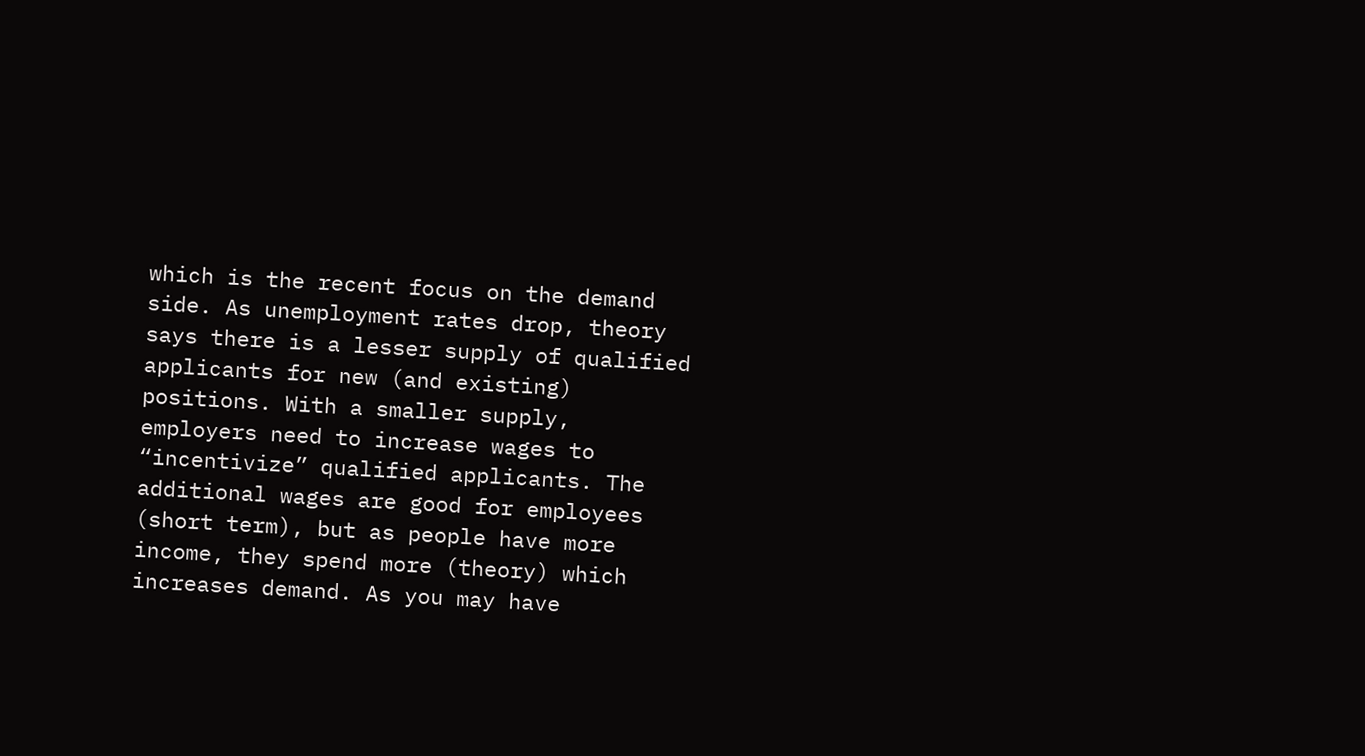which is the recent focus on the demand side. As unemployment rates drop, theory says there is a lesser supply of qualified applicants for new (and existing) positions. With a smaller supply, employers need to increase wages to “incentivize” qualified applicants. The additional wages are good for employees (short term), but as people have more income, they spend more (theory) which increases demand. As you may have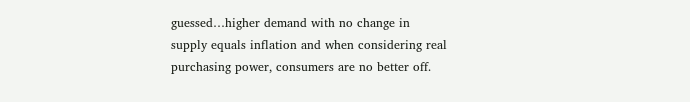guessed…higher demand with no change in supply equals inflation and when considering real purchasing power, consumers are no better off.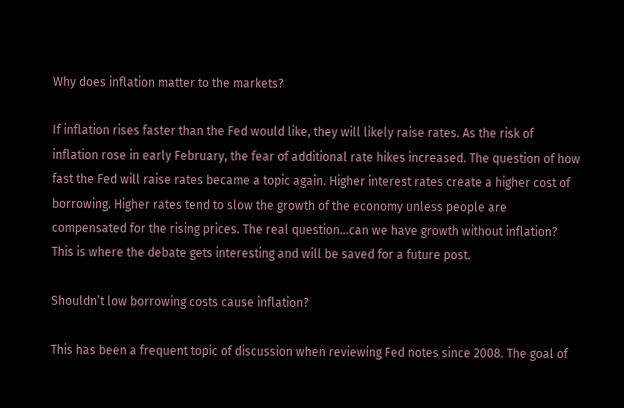Why does inflation matter to the markets?

If inflation rises faster than the Fed would like, they will likely raise rates. As the risk of inflation rose in early February, the fear of additional rate hikes increased. The question of how fast the Fed will raise rates became a topic again. Higher interest rates create a higher cost of borrowing. Higher rates tend to slow the growth of the economy unless people are compensated for the rising prices. The real question…can we have growth without inflation? This is where the debate gets interesting and will be saved for a future post.

Shouldn’t low borrowing costs cause inflation?

This has been a frequent topic of discussion when reviewing Fed notes since 2008. The goal of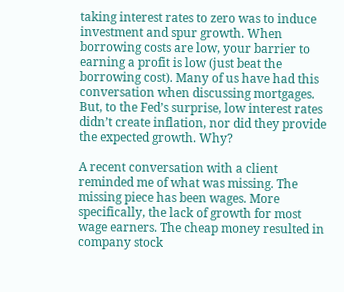taking interest rates to zero was to induce investment and spur growth. When borrowing costs are low, your barrier to earning a profit is low (just beat the borrowing cost). Many of us have had this conversation when discussing mortgages. But, to the Fed’s surprise, low interest rates didn’t create inflation, nor did they provide the expected growth. Why?

A recent conversation with a client reminded me of what was missing. The missing piece has been wages. More specifically, the lack of growth for most wage earners. The cheap money resulted in company stock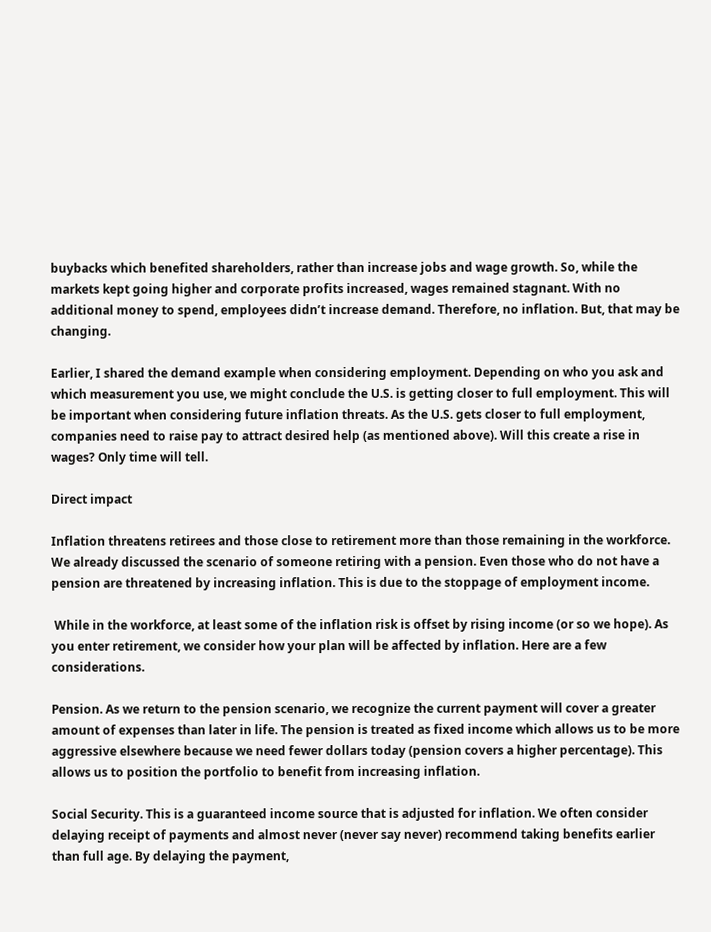buybacks which benefited shareholders, rather than increase jobs and wage growth. So, while the markets kept going higher and corporate profits increased, wages remained stagnant. With no additional money to spend, employees didn’t increase demand. Therefore, no inflation. But, that may be changing.

Earlier, I shared the demand example when considering employment. Depending on who you ask and which measurement you use, we might conclude the U.S. is getting closer to full employment. This will be important when considering future inflation threats. As the U.S. gets closer to full employment, companies need to raise pay to attract desired help (as mentioned above). Will this create a rise in wages? Only time will tell.

Direct impact

Inflation threatens retirees and those close to retirement more than those remaining in the workforce. We already discussed the scenario of someone retiring with a pension. Even those who do not have a pension are threatened by increasing inflation. This is due to the stoppage of employment income.

 While in the workforce, at least some of the inflation risk is offset by rising income (or so we hope). As you enter retirement, we consider how your plan will be affected by inflation. Here are a few considerations.

Pension. As we return to the pension scenario, we recognize the current payment will cover a greater amount of expenses than later in life. The pension is treated as fixed income which allows us to be more aggressive elsewhere because we need fewer dollars today (pension covers a higher percentage). This allows us to position the portfolio to benefit from increasing inflation.

Social Security. This is a guaranteed income source that is adjusted for inflation. We often consider delaying receipt of payments and almost never (never say never) recommend taking benefits earlier than full age. By delaying the payment,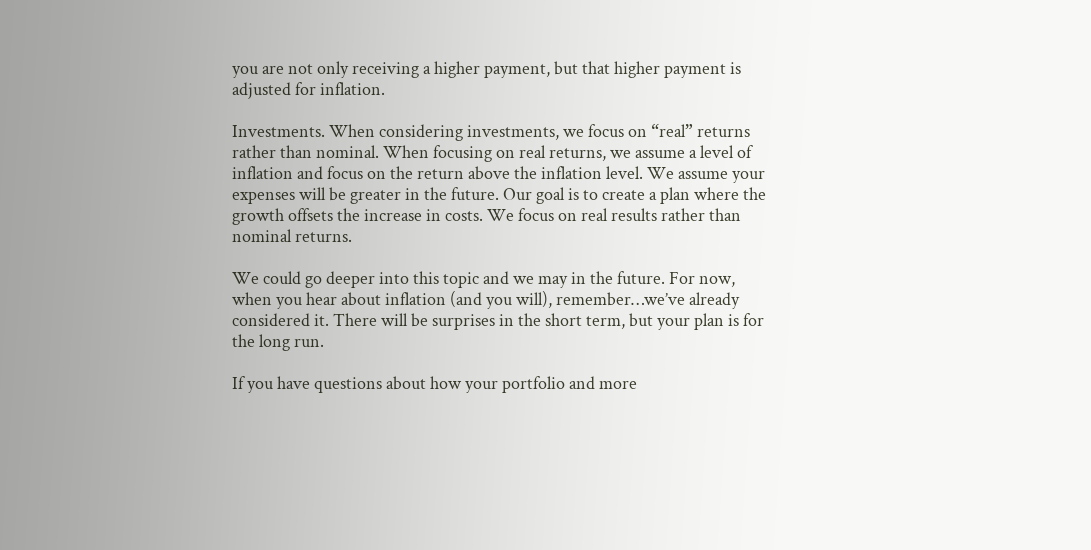you are not only receiving a higher payment, but that higher payment is adjusted for inflation.

Investments. When considering investments, we focus on “real” returns rather than nominal. When focusing on real returns, we assume a level of inflation and focus on the return above the inflation level. We assume your expenses will be greater in the future. Our goal is to create a plan where the growth offsets the increase in costs. We focus on real results rather than nominal returns.

We could go deeper into this topic and we may in the future. For now, when you hear about inflation (and you will), remember…we’ve already considered it. There will be surprises in the short term, but your plan is for the long run.

If you have questions about how your portfolio and more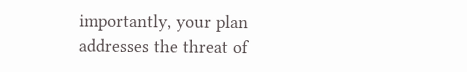importantly, your plan addresses the threat of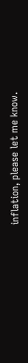inflation, please let me know.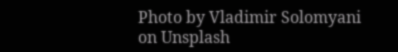Photo by Vladimir Solomyani on Unsplash